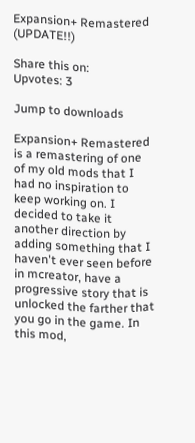Expansion+ Remastered (UPDATE!!)

Share this on:
Upvotes: 3

Jump to downloads

Expansion+ Remastered is a remastering of one of my old mods that I had no inspiration to keep working on. I decided to take it another direction by adding something that I haven't ever seen before in mcreator, have a progressive story that is unlocked the farther that you go in the game. In this mod,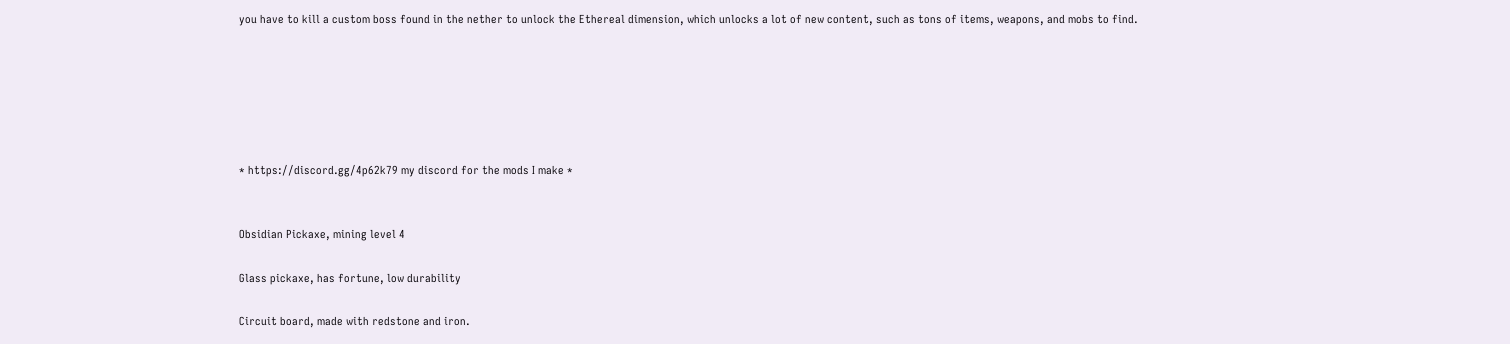you have to kill a custom boss found in the nether to unlock the Ethereal dimension, which unlocks a lot of new content, such as tons of items, weapons, and mobs to find.






* https://discord.gg/4p62k79 my discord for the mods I make *


Obsidian Pickaxe, mining level 4

Glass pickaxe, has fortune, low durability

Circuit board, made with redstone and iron.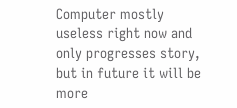Computer mostly useless right now and only progresses story, but in future it will be more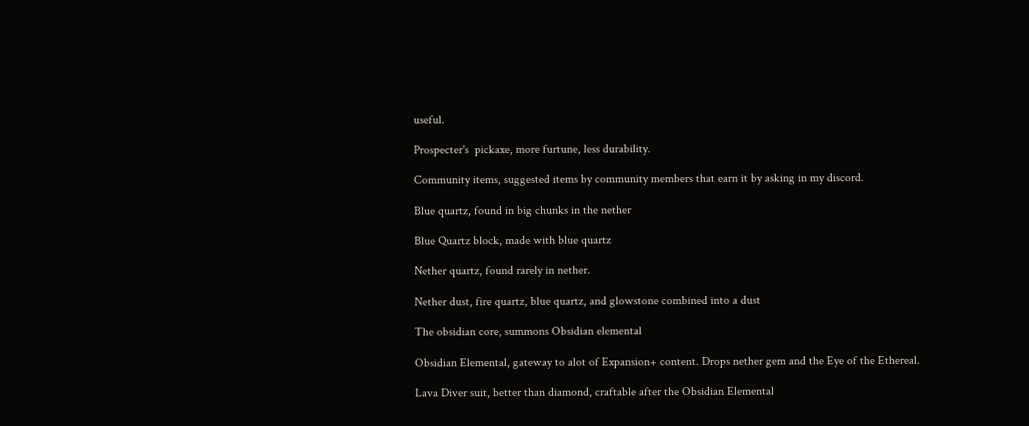useful.

Prospecter's  pickaxe, more furtune, less durability.

Community items, suggested items by community members that earn it by asking in my discord.

Blue quartz, found in big chunks in the nether

Blue Quartz block, made with blue quartz

Nether quartz, found rarely in nether.

Nether dust, fire quartz, blue quartz, and glowstone combined into a dust

The obsidian core, summons Obsidian elemental

Obsidian Elemental, gateway to alot of Expansion+ content. Drops nether gem and the Eye of the Ethereal.

Lava Diver suit, better than diamond, craftable after the Obsidian Elemental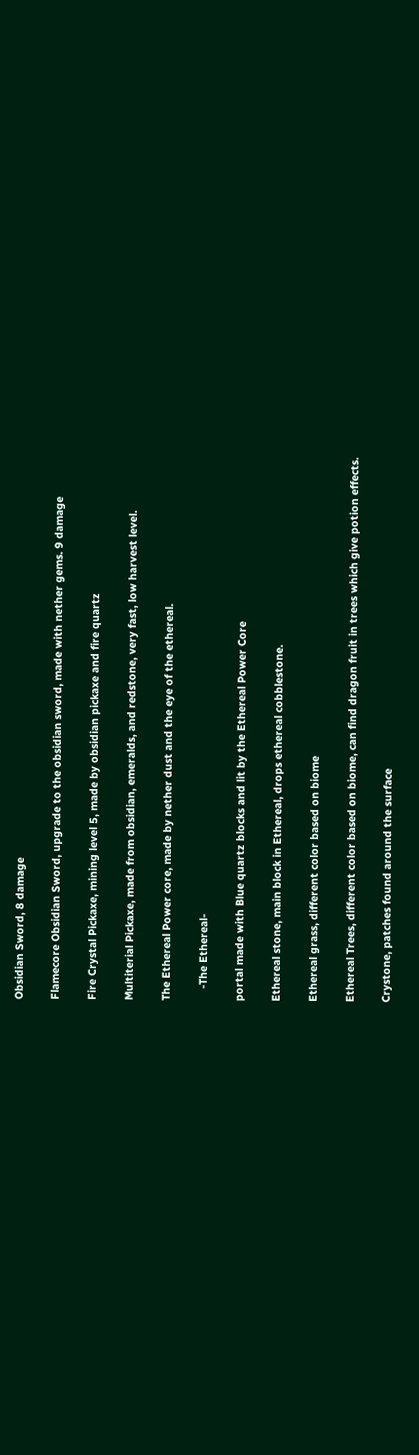Obsidian Sword, 8 damage

Flamecore Obsidian Sword, upgrade to the obsidian sword, made with nether gems. 9 damage

Fire Crystal Pickaxe, mining level 5, made by obsidian pickaxe and fire quartz

Multiterial Pickaxe, made from obsidian, emeralds, and redstone, very fast, low harvest level.

The Ethereal Power core, made by nether dust and the eye of the ethereal.

    -The Ethereal-

portal made with Blue quartz blocks and lit by the Ethereal Power Core

Ethereal stone, main block in Ethereal, drops ethereal cobblestone.

Ethereal grass, different color based on biome

Ethereal Trees, different color based on biome, can find dragon fruit in trees which give potion effects.

Crystone, patches found around the surface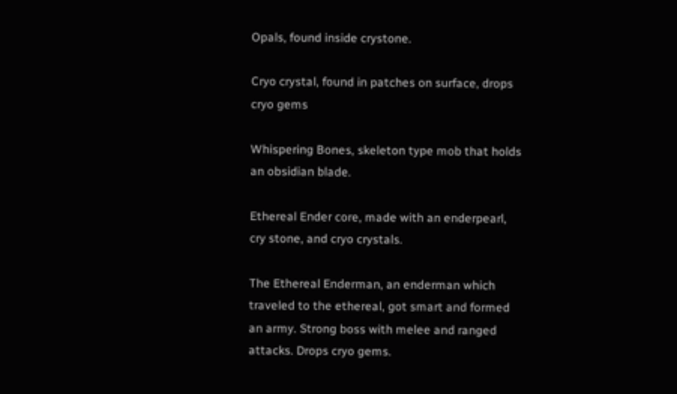Opals, found inside crystone.

Cryo crystal, found in patches on surface, drops cryo gems

Whispering Bones, skeleton type mob that holds an obsidian blade.

Ethereal Ender core, made with an enderpearl, cry stone, and cryo crystals.

The Ethereal Enderman, an enderman which traveled to the ethereal, got smart and formed an army. Strong boss with melee and ranged attacks. Drops cryo gems.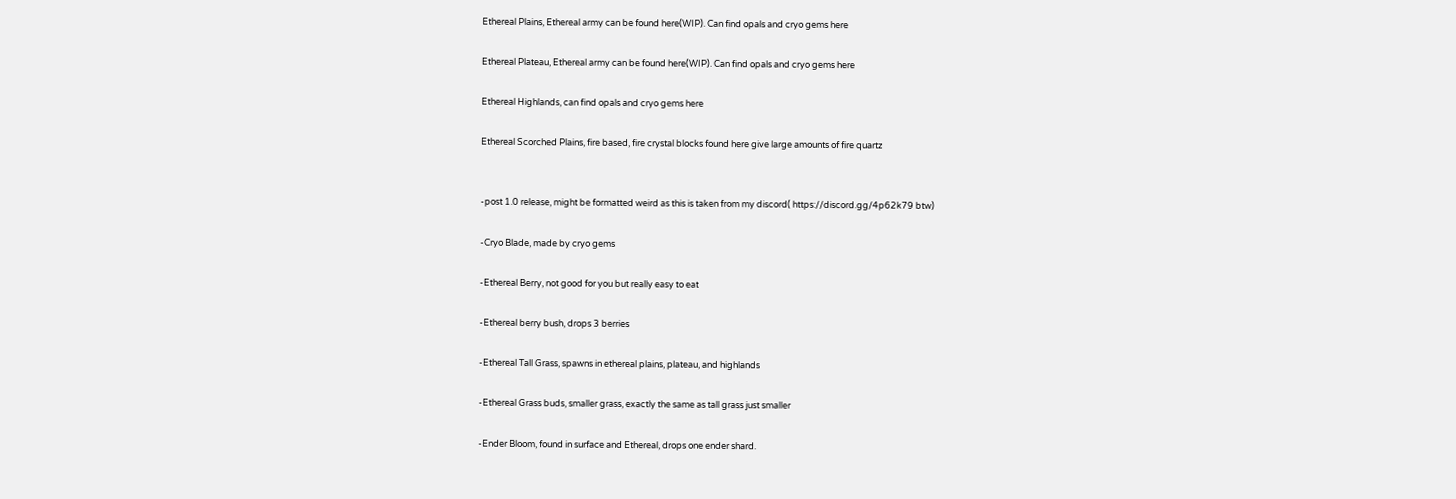Ethereal Plains, Ethereal army can be found here(WIP). Can find opals and cryo gems here

Ethereal Plateau, Ethereal army can be found here(WIP). Can find opals and cryo gems here

Ethereal Highlands, can find opals and cryo gems here

Ethereal Scorched Plains, fire based, fire crystal blocks found here give large amounts of fire quartz


-post 1.0 release, might be formatted weird as this is taken from my discord( https://discord.gg/4p62k79 btw)

-Cryo Blade, made by cryo gems

-Ethereal Berry, not good for you but really easy to eat

-Ethereal berry bush, drops 3 berries

-Ethereal Tall Grass, spawns in ethereal plains, plateau, and highlands

-Ethereal Grass buds, smaller grass, exactly the same as tall grass just smaller

-Ender Bloom, found in surface and Ethereal, drops one ender shard.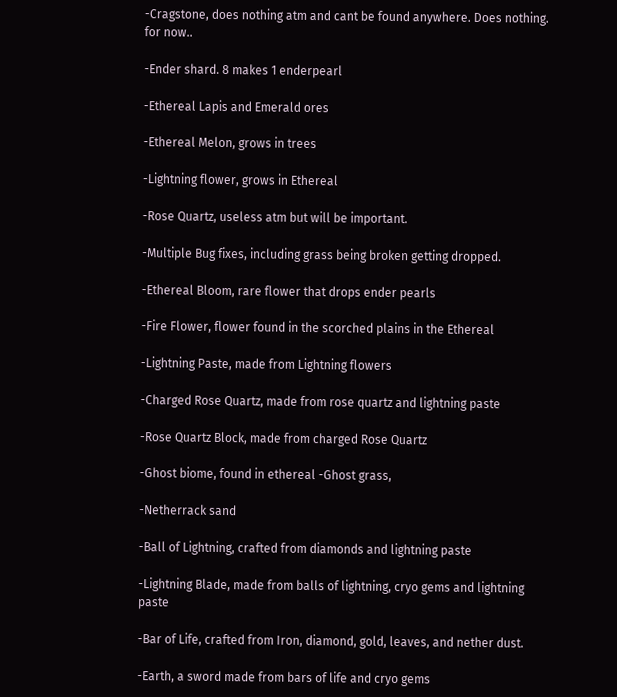-Cragstone, does nothing atm and cant be found anywhere. Does nothing. for now..

-Ender shard. 8 makes 1 enderpearl

-Ethereal Lapis and Emerald ores

-Ethereal Melon, grows in trees

-Lightning flower, grows in Ethereal

-Rose Quartz, useless atm but will be important.

-Multiple Bug fixes, including grass being broken getting dropped.

-Ethereal Bloom, rare flower that drops ender pearls

-Fire Flower, flower found in the scorched plains in the Ethereal

-Lightning Paste, made from Lightning flowers

-Charged Rose Quartz, made from rose quartz and lightning paste

-Rose Quartz Block, made from charged Rose Quartz

-Ghost biome, found in ethereal -Ghost grass,

-Netherrack sand

-Ball of Lightning, crafted from diamonds and lightning paste

-Lightning Blade, made from balls of lightning, cryo gems and lightning paste

-Bar of Life, crafted from Iron, diamond, gold, leaves, and nether dust.

-Earth, a sword made from bars of life and cryo gems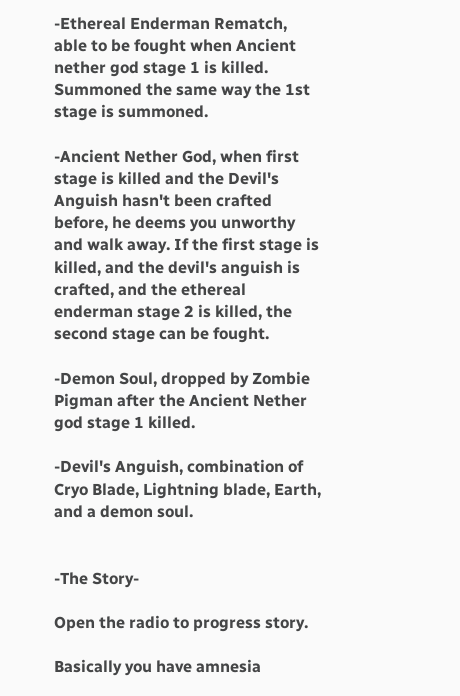-Ethereal Enderman Rematch, able to be fought when Ancient nether god stage 1 is killed. Summoned the same way the 1st stage is summoned.

-Ancient Nether God, when first stage is killed and the Devil's Anguish hasn't been crafted before, he deems you unworthy and walk away. If the first stage is killed, and the devil's anguish is crafted, and the ethereal enderman stage 2 is killed, the second stage can be fought.

-Demon Soul, dropped by Zombie Pigman after the Ancient Nether god stage 1 killed.

-Devil's Anguish, combination of Cryo Blade, Lightning blade, Earth, and a demon soul.


-The Story-

Open the radio to progress story.

Basically you have amnesia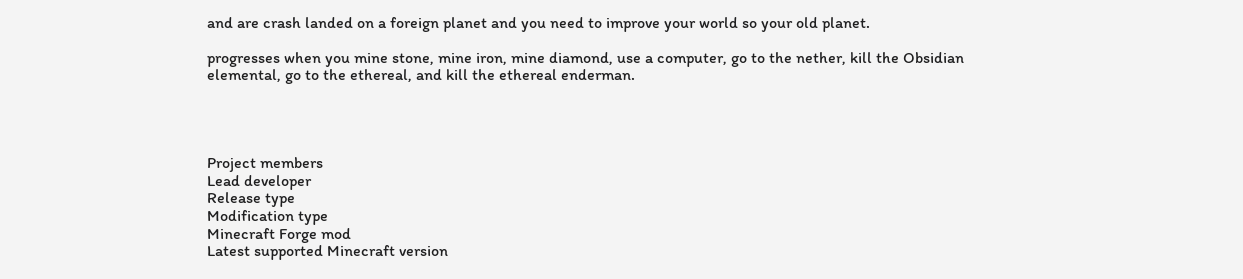and are crash landed on a foreign planet and you need to improve your world so your old planet.

progresses when you mine stone, mine iron, mine diamond, use a computer, go to the nether, kill the Obsidian elemental, go to the ethereal, and kill the ethereal enderman.




Project members
Lead developer
Release type
Modification type
Minecraft Forge mod
Latest supported Minecraft version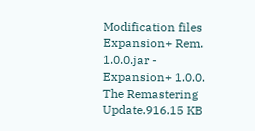Modification files
Expansion+ Rem. 1.0.0.jar - Expansion+ 1.0.0. The Remastering Update.916.15 KB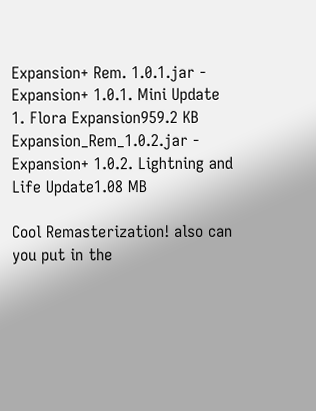Expansion+ Rem. 1.0.1.jar - Expansion+ 1.0.1. Mini Update 1. Flora Expansion959.2 KB
Expansion_Rem_1.0.2.jar - Expansion+ 1.0.2. Lightning and Life Update1.08 MB

Cool Remasterization! also can you put in the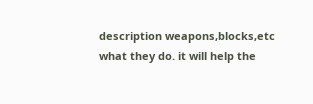description weapons,blocks,etc what they do. it will help the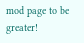mod page to be greater!